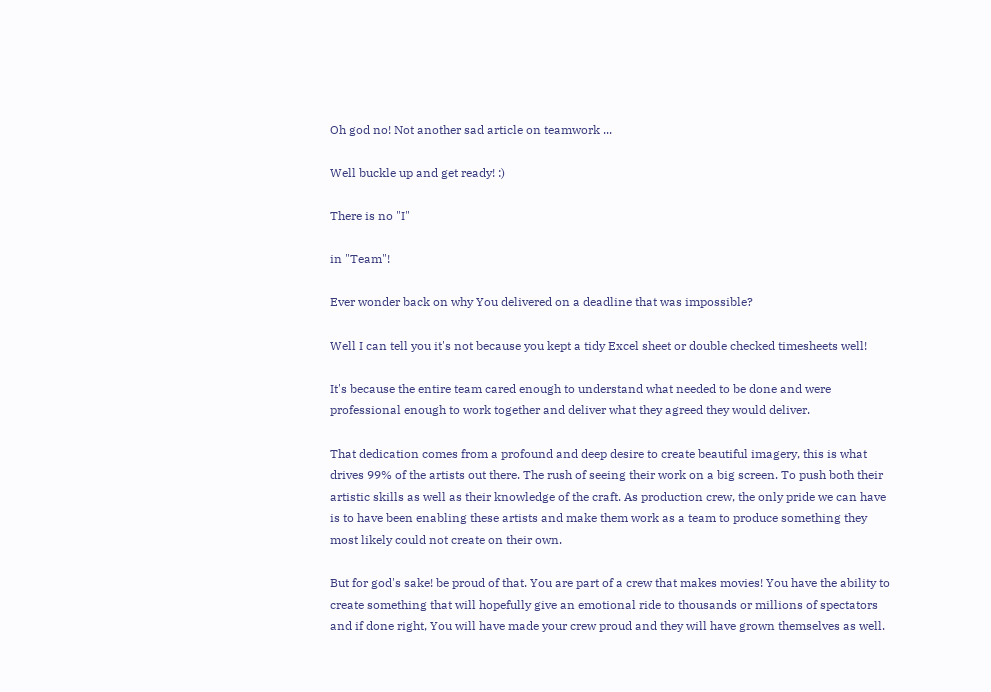Oh god no! Not another sad article on teamwork ...

Well buckle up and get ready! :)

There is no "I"

in "Team"!

Ever wonder back on why You delivered on a deadline that was impossible?

Well I can tell you it's not because you kept a tidy Excel sheet or double checked timesheets well!

It's because the entire team cared enough to understand what needed to be done and were professional enough to work together and deliver what they agreed they would deliver.

That dedication comes from a profound and deep desire to create beautiful imagery, this is what drives 99% of the artists out there. The rush of seeing their work on a big screen. To push both their artistic skills as well as their knowledge of the craft. As production crew, the only pride we can have is to have been enabling these artists and make them work as a team to produce something they most likely could not create on their own.

But for god's sake! be proud of that. You are part of a crew that makes movies! You have the ability to create something that will hopefully give an emotional ride to thousands or millions of spectators and if done right, You will have made your crew proud and they will have grown themselves as well.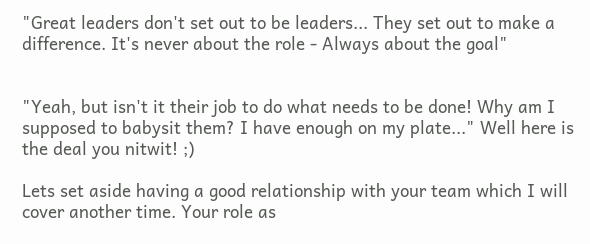"Great leaders don't set out to be leaders... They set out to make a difference. It's never about the role - Always about the goal"


"Yeah, but isn't it their job to do what needs to be done! Why am I supposed to babysit them? I have enough on my plate..." Well here is the deal you nitwit! ;)

Lets set aside having a good relationship with your team which I will cover another time. Your role as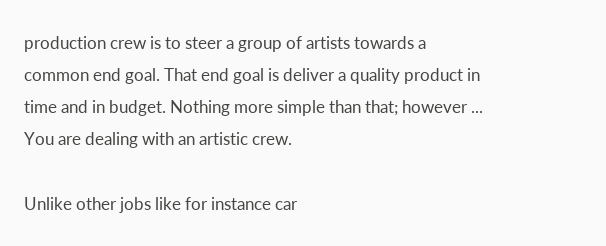production crew is to steer a group of artists towards a common end goal. That end goal is deliver a quality product in time and in budget. Nothing more simple than that; however ... You are dealing with an artistic crew.

Unlike other jobs like for instance car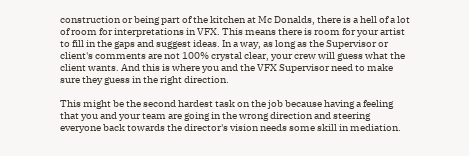construction or being part of the kitchen at Mc Donalds, there is a hell of a lot of room for interpretations in VFX. This means there is room for your artist to fill in the gaps and suggest ideas. In a way, as long as the Supervisor or client's comments are not 100% crystal clear, your crew will guess what the client wants. And this is where you and the VFX Supervisor need to make sure they guess in the right direction.

This might be the second hardest task on the job because having a feeling that you and your team are going in the wrong direction and steering everyone back towards the director's vision needs some skill in mediation.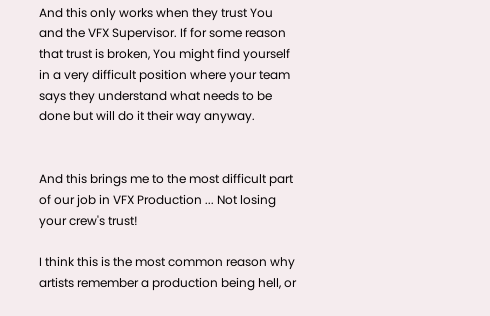And this only works when they trust You and the VFX Supervisor. If for some reason that trust is broken, You might find yourself in a very difficult position where your team says they understand what needs to be done but will do it their way anyway.


And this brings me to the most difficult part of our job in VFX Production ... Not losing your crew's trust!

I think this is the most common reason why artists remember a production being hell, or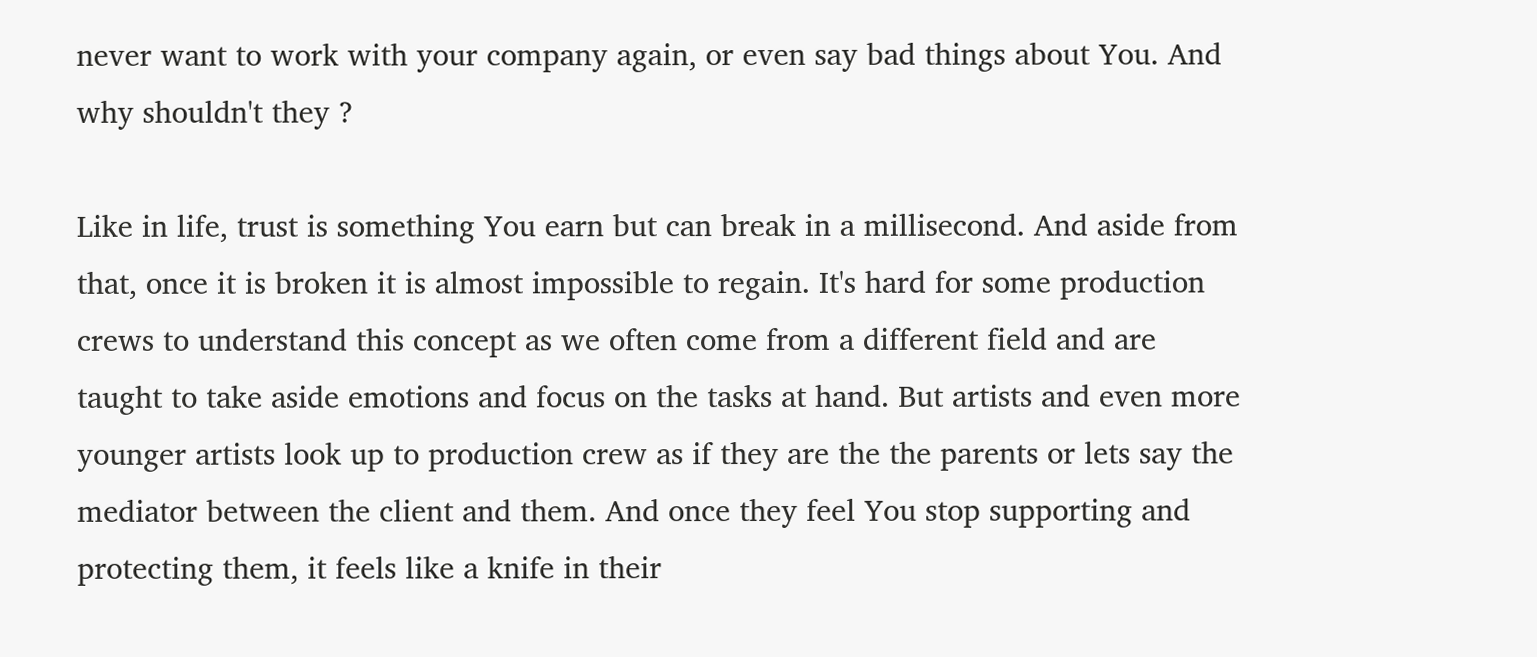never want to work with your company again, or even say bad things about You. And why shouldn't they ?

Like in life, trust is something You earn but can break in a millisecond. And aside from that, once it is broken it is almost impossible to regain. It's hard for some production crews to understand this concept as we often come from a different field and are taught to take aside emotions and focus on the tasks at hand. But artists and even more younger artists look up to production crew as if they are the the parents or lets say the mediator between the client and them. And once they feel You stop supporting and protecting them, it feels like a knife in their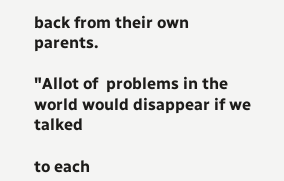back from their own parents.

"Allot of  problems in the world would disappear if we talked

to each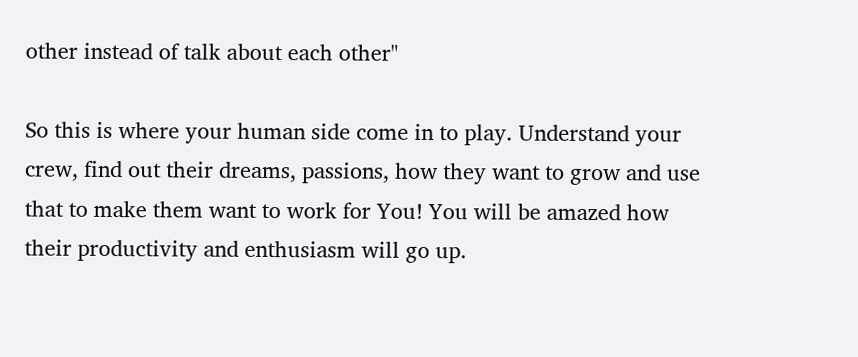other instead of talk about each other"

So this is where your human side come in to play. Understand your crew, find out their dreams, passions, how they want to grow and use that to make them want to work for You! You will be amazed how their productivity and enthusiasm will go up.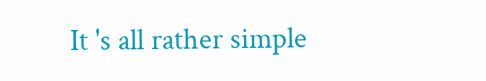It 's all rather simple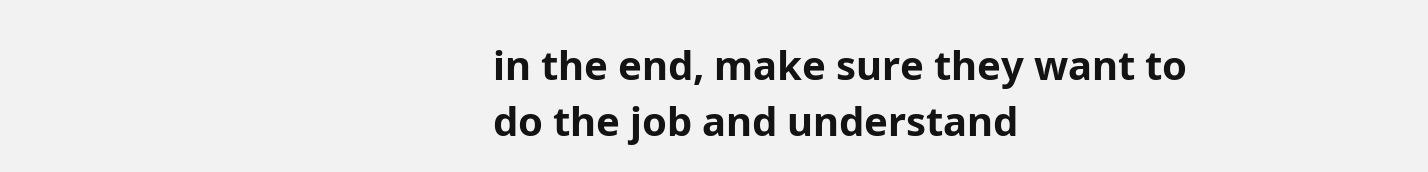in the end, make sure they want to do the job and understand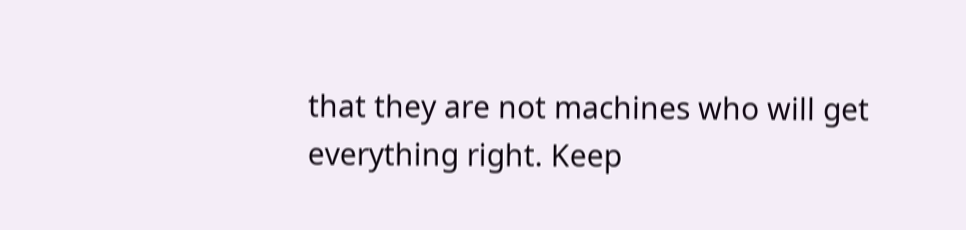that they are not machines who will get everything right. Keep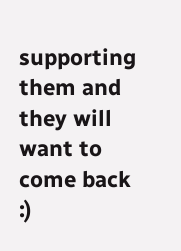supporting them and they will want to come back :)